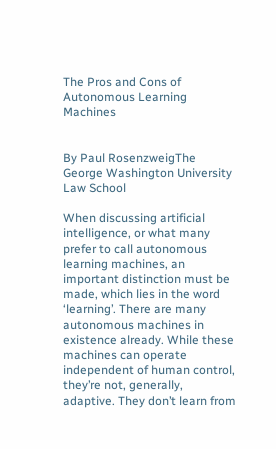The Pros and Cons of Autonomous Learning Machines


By Paul RosenzweigThe George Washington University Law School

When discussing artificial intelligence, or what many prefer to call autonomous learning machines, an important distinction must be made, which lies in the word ‘learning’. There are many autonomous machines in existence already. While these machines can operate independent of human control, they’re not, generally, adaptive. They don’t learn from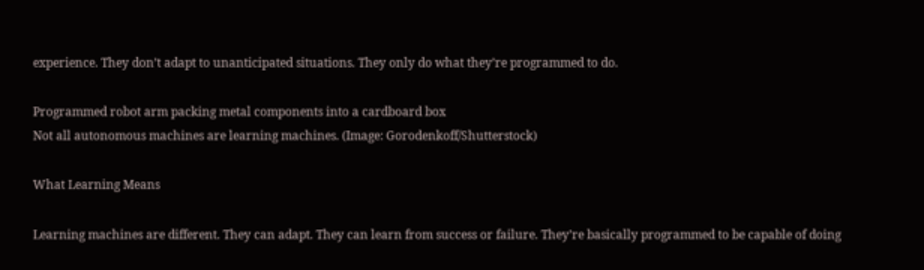experience. They don’t adapt to unanticipated situations. They only do what they’re programmed to do.

Programmed robot arm packing metal components into a cardboard box
Not all autonomous machines are learning machines. (Image: Gorodenkoff/Shutterstock)

What Learning Means

Learning machines are different. They can adapt. They can learn from success or failure. They’re basically programmed to be capable of doing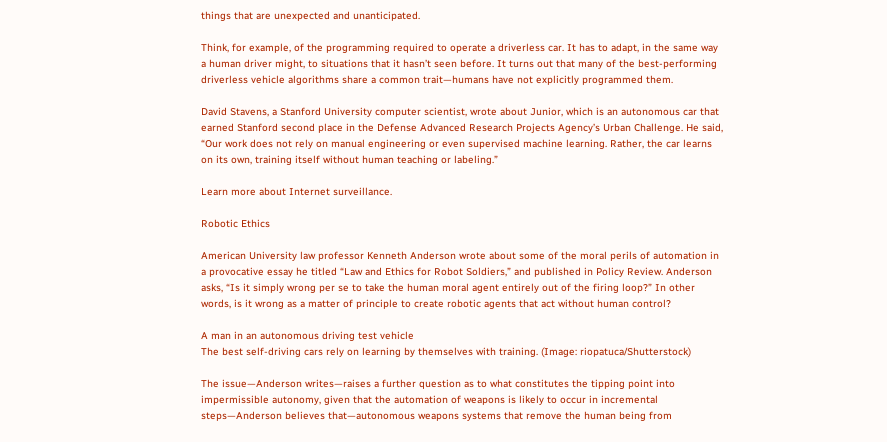things that are unexpected and unanticipated.

Think, for example, of the programming required to operate a driverless car. It has to adapt, in the same way a human driver might, to situations that it hasn’t seen before. It turns out that many of the best-performing driverless vehicle algorithms share a common trait—humans have not explicitly programmed them.

David Stavens, a Stanford University computer scientist, wrote about Junior, which is an autonomous car that earned Stanford second place in the Defense Advanced Research Projects Agency’s Urban Challenge. He said, “Our work does not rely on manual engineering or even supervised machine learning. Rather, the car learns on its own, training itself without human teaching or labeling.”

Learn more about Internet surveillance.

Robotic Ethics

American University law professor Kenneth Anderson wrote about some of the moral perils of automation in a provocative essay he titled “Law and Ethics for Robot Soldiers,” and published in Policy Review. Anderson asks, “Is it simply wrong per se to take the human moral agent entirely out of the firing loop?” In other words, is it wrong as a matter of principle to create robotic agents that act without human control?

A man in an autonomous driving test vehicle
The best self-driving cars rely on learning by themselves with training. (Image: riopatuca/Shutterstock)

The issue—Anderson writes—raises a further question as to what constitutes the tipping point into impermissible autonomy, given that the automation of weapons is likely to occur in incremental steps—Anderson believes that—autonomous weapons systems that remove the human being from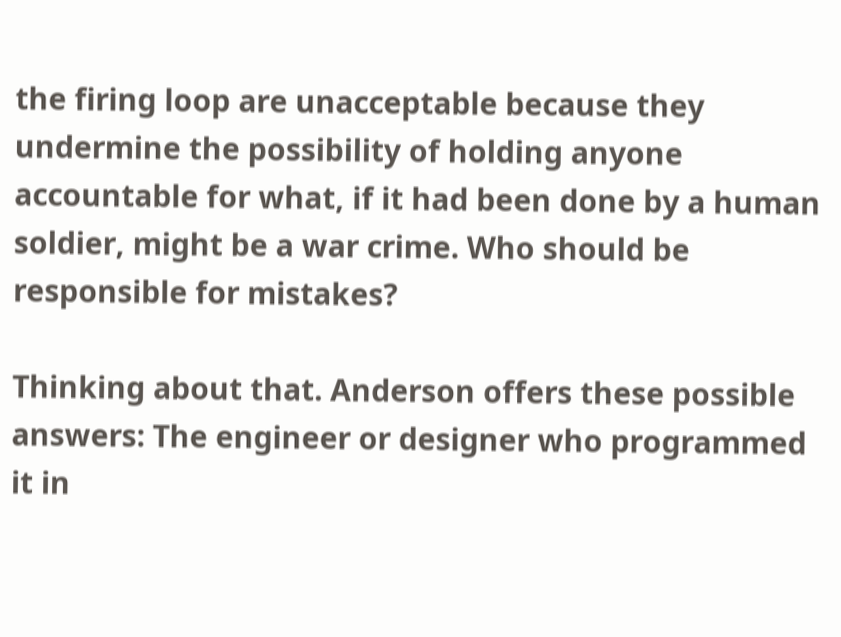the firing loop are unacceptable because they undermine the possibility of holding anyone accountable for what, if it had been done by a human soldier, might be a war crime. Who should be responsible for mistakes?

Thinking about that. Anderson offers these possible answers: The engineer or designer who programmed it in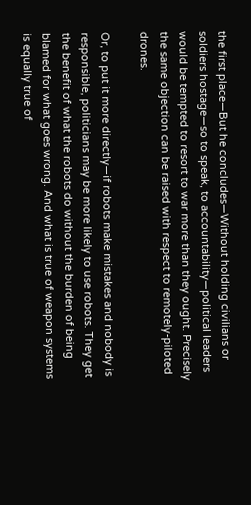the first place—But he concludes—Without holding civilians or soldiers hostage—so to speak, to accountability—political leaders would be tempted to resort to war more than they ought. Precisely the same objection can be raised with respect to remotely-piloted drones.

Or, to put it more directly—if robots make mistakes and nobody is responsible, politicians may be more likely to use robots. They get the benefit of what the robots do without the burden of being blamed for what goes wrong. And what is true of weapon systems is equally true of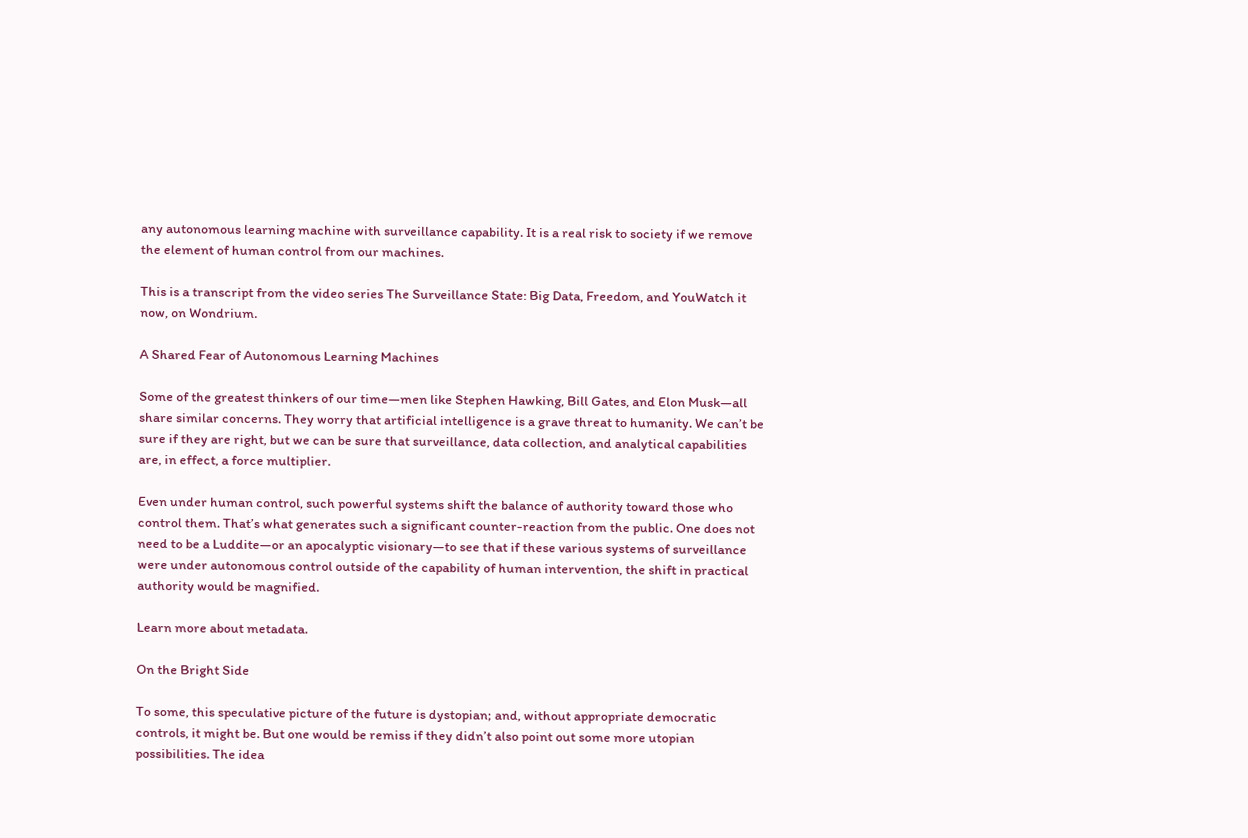any autonomous learning machine with surveillance capability. It is a real risk to society if we remove the element of human control from our machines.

This is a transcript from the video series The Surveillance State: Big Data, Freedom, and YouWatch it now, on Wondrium.

A Shared Fear of Autonomous Learning Machines

Some of the greatest thinkers of our time—men like Stephen Hawking, Bill Gates, and Elon Musk—all share similar concerns. They worry that artificial intelligence is a grave threat to humanity. We can’t be sure if they are right, but we can be sure that surveillance, data collection, and analytical capabilities are, in effect, a force multiplier.

Even under human control, such powerful systems shift the balance of authority toward those who control them. That’s what generates such a significant counter-reaction from the public. One does not need to be a Luddite—or an apocalyptic visionary—to see that if these various systems of surveillance were under autonomous control outside of the capability of human intervention, the shift in practical authority would be magnified.

Learn more about metadata.

On the Bright Side

To some, this speculative picture of the future is dystopian; and, without appropriate democratic controls, it might be. But one would be remiss if they didn’t also point out some more utopian possibilities. The idea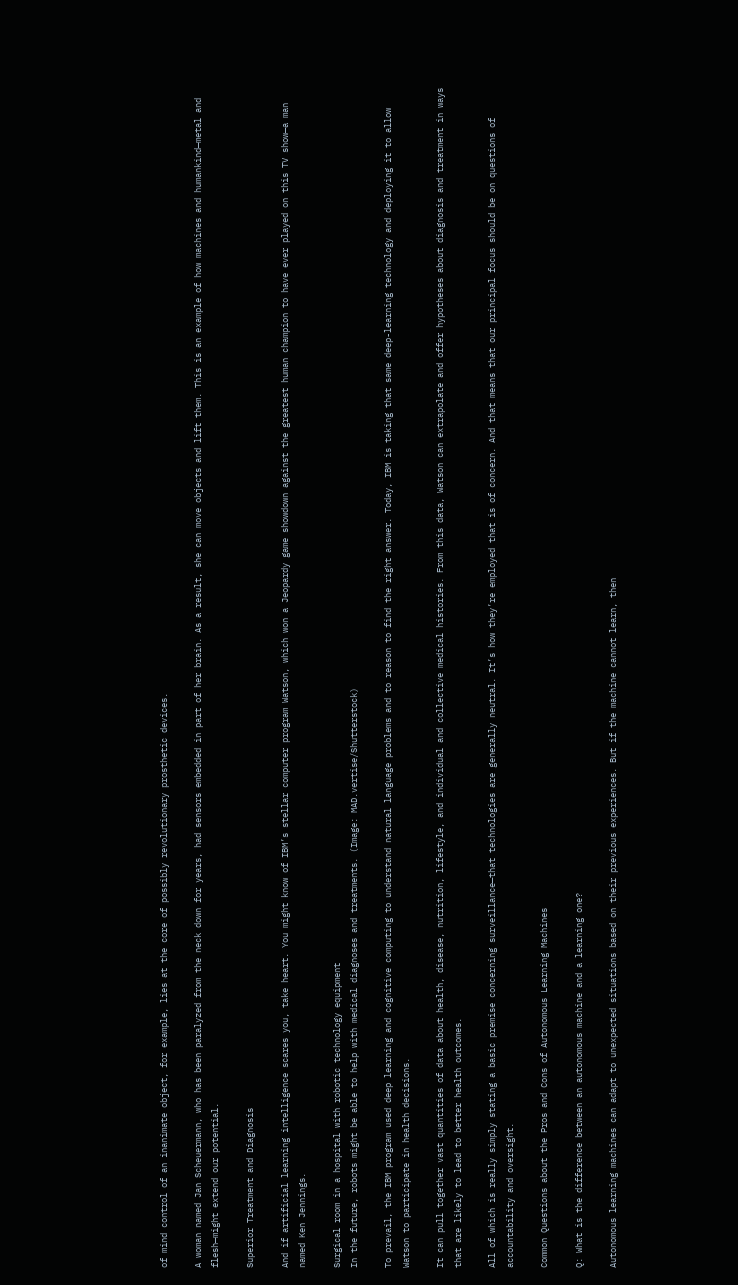of mind control of an inanimate object, for example, lies at the core of possibly revolutionary prosthetic devices.

A woman named Jan Scheuermann, who has been paralyzed from the neck down for years, had sensors embedded in part of her brain. As a result, she can move objects and lift them. This is an example of how machines and humankind—metal and flesh—might extend our potential.

Superior Treatment and Diagnosis

And if artificial learning intelligence scares you, take heart. You might know of IBM’s stellar computer program Watson, which won a Jeopardy game showdown against the greatest human champion to have ever played on this TV show—a man named Ken Jennings.

Surgical room in a hospital with robotic technology equipment
In the future, robots might be able to help with medical diagnoses and treatments. (Image: MAD.vertise/Shutterstock)

To prevail, the IBM program used deep learning and cognitive computing to understand natural language problems and to reason to find the right answer. Today, IBM is taking that same deep-learning technology and deploying it to allow Watson to participate in health decisions.

It can pull together vast quantities of data about health, disease, nutrition, lifestyle, and individual and collective medical histories. From this data, Watson can extrapolate and offer hypotheses about diagnosis and treatment in ways that are likely to lead to better health outcomes.

All of which is really simply stating a basic premise concerning surveillance—that technologies are generally neutral. It’s how they’re employed that is of concern. And that means that our principal focus should be on questions of accountability and oversight.

Common Questions about the Pros and Cons of Autonomous Learning Machines

Q: What is the difference between an autonomous machine and a learning one?

Autonomous learning machines can adapt to unexpected situations based on their previous experiences. But if the machine cannot learn, then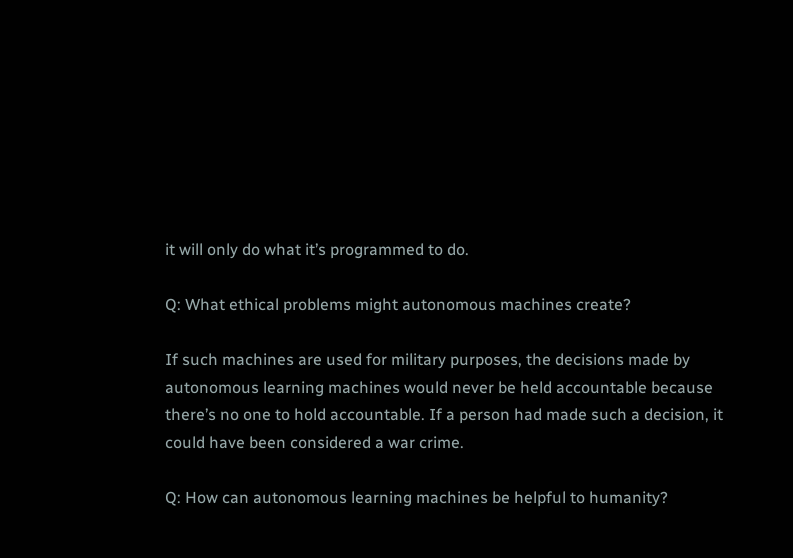it will only do what it’s programmed to do.

Q: What ethical problems might autonomous machines create?

If such machines are used for military purposes, the decisions made by autonomous learning machines would never be held accountable because there’s no one to hold accountable. If a person had made such a decision, it could have been considered a war crime.

Q: How can autonomous learning machines be helpful to humanity?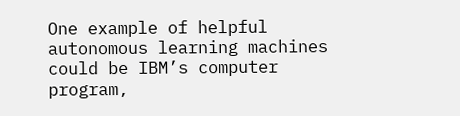One example of helpful autonomous learning machines could be IBM’s computer program,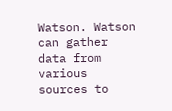Watson. Watson can gather data from various sources to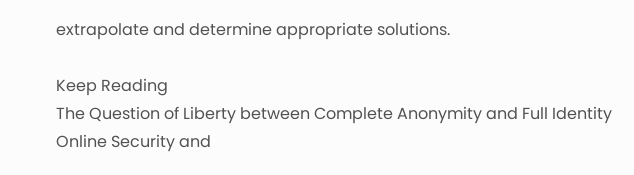extrapolate and determine appropriate solutions.

Keep Reading
The Question of Liberty between Complete Anonymity and Full Identity
Online Security and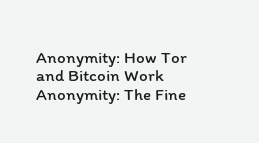Anonymity: How Tor and Bitcoin Work
Anonymity: The Fine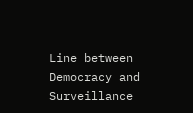Line between Democracy and Surveillance